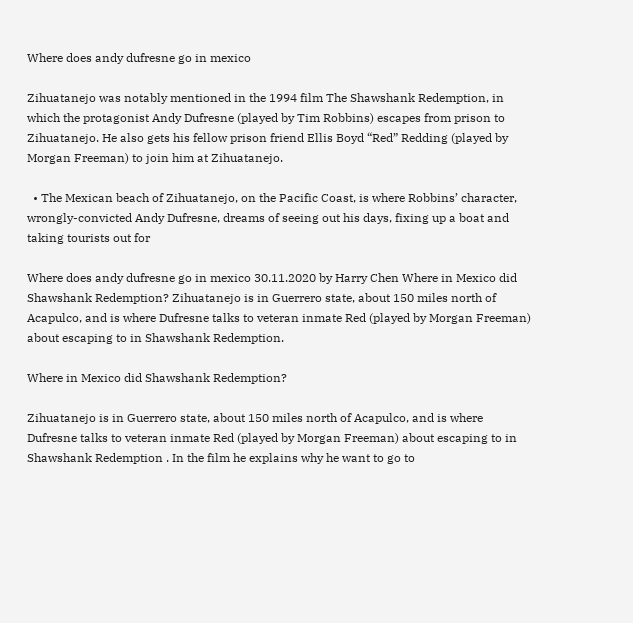Where does andy dufresne go in mexico

Zihuatanejo was notably mentioned in the 1994 film The Shawshank Redemption, in which the protagonist Andy Dufresne (played by Tim Robbins) escapes from prison to Zihuatanejo. He also gets his fellow prison friend Ellis Boyd “Red” Redding (played by Morgan Freeman) to join him at Zihuatanejo.

  • The Mexican beach of Zihuatanejo, on the Pacific Coast, is where Robbins’ character, wrongly-convicted Andy Dufresne, dreams of seeing out his days, fixing up a boat and taking tourists out for

Where does andy dufresne go in mexico 30.11.2020 by Harry Chen Where in Mexico did Shawshank Redemption? Zihuatanejo is in Guerrero state, about 150 miles north of Acapulco, and is where Dufresne talks to veteran inmate Red (played by Morgan Freeman) about escaping to in Shawshank Redemption.

Where in Mexico did Shawshank Redemption?

Zihuatanejo is in Guerrero state, about 150 miles north of Acapulco, and is where Dufresne talks to veteran inmate Red (played by Morgan Freeman) about escaping to in Shawshank Redemption . In the film he explains why he want to go to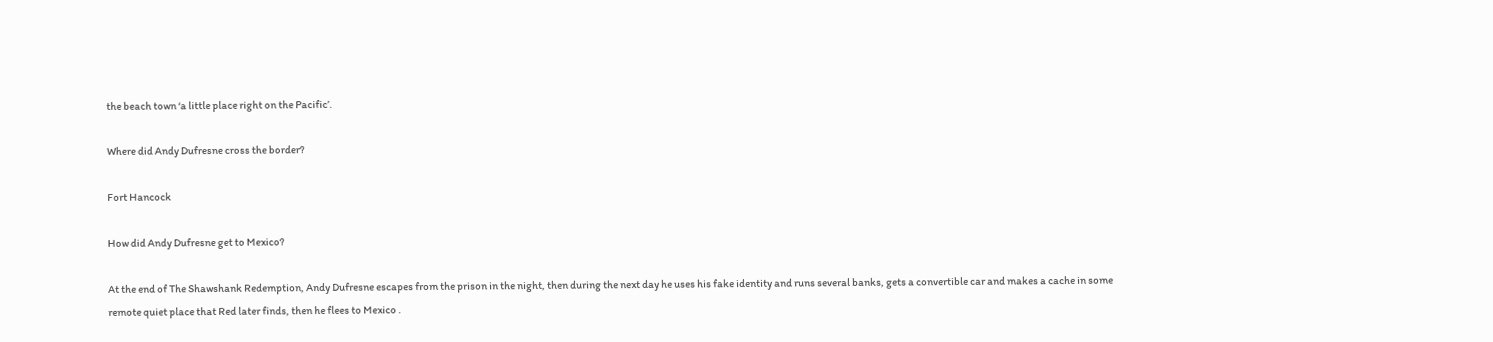the beach town ‘a little place right on the Pacific’.

Where did Andy Dufresne cross the border?

Fort Hancock

How did Andy Dufresne get to Mexico?

At the end of The Shawshank Redemption, Andy Dufresne escapes from the prison in the night, then during the next day he uses his fake identity and runs several banks, gets a convertible car and makes a cache in some remote quiet place that Red later finds, then he flees to Mexico .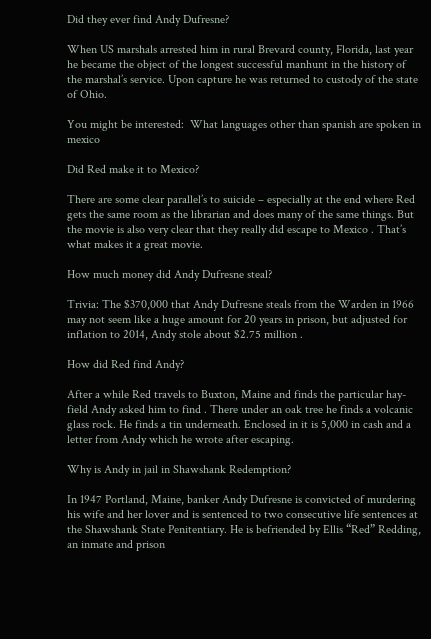Did they ever find Andy Dufresne?

When US marshals arrested him in rural Brevard county, Florida, last year he became the object of the longest successful manhunt in the history of the marshal’s service. Upon capture he was returned to custody of the state of Ohio.

You might be interested:  What languages other than spanish are spoken in mexico

Did Red make it to Mexico?

There are some clear parallel’s to suicide – especially at the end where Red gets the same room as the librarian and does many of the same things. But the movie is also very clear that they really did escape to Mexico . That’s what makes it a great movie.

How much money did Andy Dufresne steal?

Trivia: The $370,000 that Andy Dufresne steals from the Warden in 1966 may not seem like a huge amount for 20 years in prison, but adjusted for inflation to 2014, Andy stole about $2.75 million .

How did Red find Andy?

After a while Red travels to Buxton, Maine and finds the particular hay-field Andy asked him to find . There under an oak tree he finds a volcanic glass rock. He finds a tin underneath. Enclosed in it is 5,000 in cash and a letter from Andy which he wrote after escaping.

Why is Andy in jail in Shawshank Redemption?

In 1947 Portland, Maine, banker Andy Dufresne is convicted of murdering his wife and her lover and is sentenced to two consecutive life sentences at the Shawshank State Penitentiary. He is befriended by Ellis “Red” Redding, an inmate and prison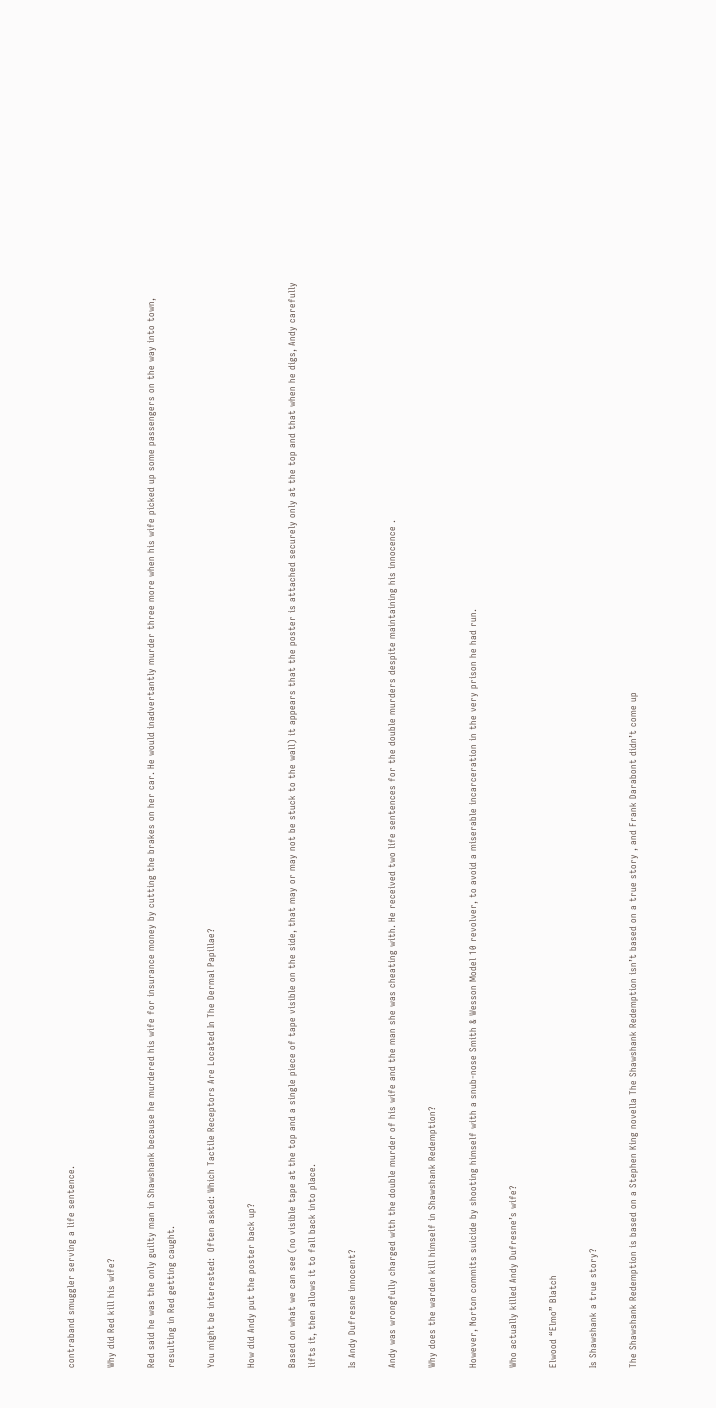contraband smuggler serving a life sentence.

Why did Red kill his wife?

Red said he was the only guilty man in Shawshank because he murdered his wife for insurance money by cutting the brakes on her car. He would inadvertantly murder three more when his wife picked up some passengers on the way into town, resulting in Red getting caught.

You might be interested:  Often asked: Which Tactile Receptors Are Located In The Dermal Papillae?

How did Andy put the poster back up?

Based on what we can see (no visible tape at the top and a single piece of tape visible on the side, that may or may not be stuck to the wall) it appears that the poster is attached securely only at the top and that when he digs, Andy carefully lifts it, then allows it to fall back into place.

Is Andy Dufresne innocent?

Andy was wrongfully charged with the double murder of his wife and the man she was cheating with. He received two life sentences for the double murders despite maintaining his innocence .

Why does the warden kill himself in Shawshank Redemption?

However, Norton commits suicide by shooting himself with a snub-nose Smith & Wesson Model 10 revolver, to avoid a miserable incarceration in the very prison he had run.

Who actually killed Andy Dufresne’s wife?

Elwood “Elmo” Blatch

Is Shawshank a true story?

The Shawshank Redemption is based on a Stephen King novella The Shawshank Redemption isn’t based on a true story , and Frank Darabont didn’t come up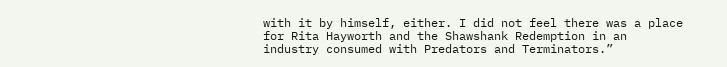with it by himself, either. I did not feel there was a place for Rita Hayworth and the Shawshank Redemption in an industry consumed with Predators and Terminators.”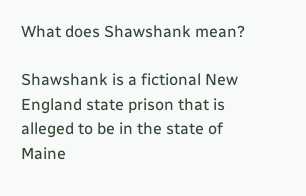What does Shawshank mean?

Shawshank is a fictional New England state prison that is alleged to be in the state of Maine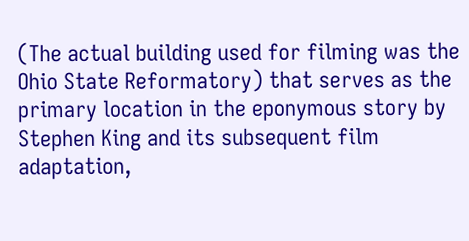(The actual building used for filming was the Ohio State Reformatory) that serves as the primary location in the eponymous story by Stephen King and its subsequent film adaptation,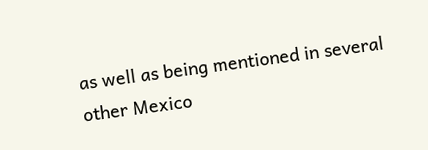as well as being mentioned in several other Mexico